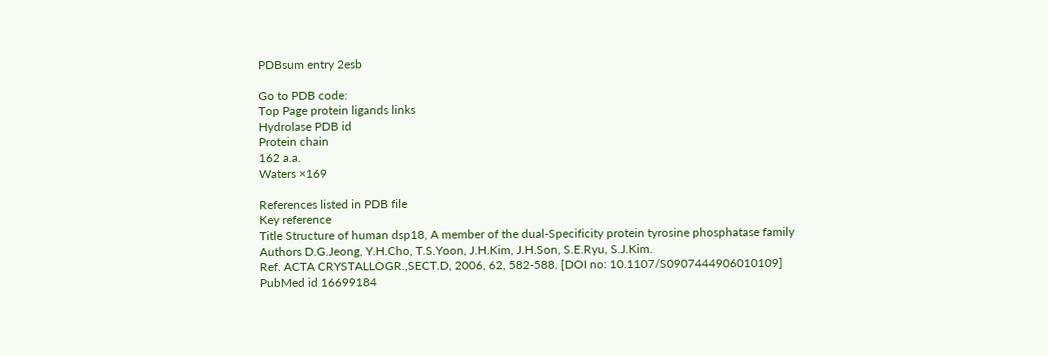PDBsum entry 2esb

Go to PDB code:
Top Page protein ligands links
Hydrolase PDB id
Protein chain
162 a.a.
Waters ×169

References listed in PDB file
Key reference
Title Structure of human dsp18, A member of the dual-Specificity protein tyrosine phosphatase family
Authors D.G.Jeong, Y.H.Cho, T.S.Yoon, J.H.Kim, J.H.Son, S.E.Ryu, S.J.Kim.
Ref. ACTA CRYSTALLOGR.,SECT.D, 2006, 62, 582-588. [DOI no: 10.1107/S0907444906010109]
PubMed id 16699184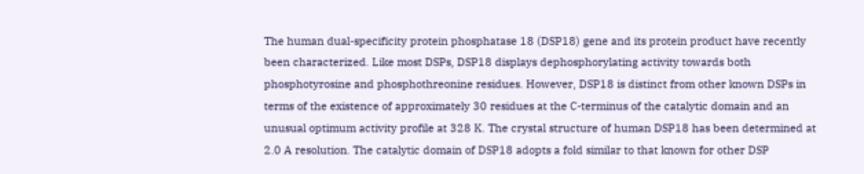The human dual-specificity protein phosphatase 18 (DSP18) gene and its protein product have recently been characterized. Like most DSPs, DSP18 displays dephosphorylating activity towards both phosphotyrosine and phosphothreonine residues. However, DSP18 is distinct from other known DSPs in terms of the existence of approximately 30 residues at the C-terminus of the catalytic domain and an unusual optimum activity profile at 328 K. The crystal structure of human DSP18 has been determined at 2.0 A resolution. The catalytic domain of DSP18 adopts a fold similar to that known for other DSP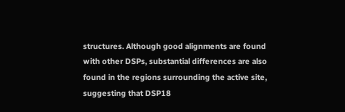structures. Although good alignments are found with other DSPs, substantial differences are also found in the regions surrounding the active site, suggesting that DSP18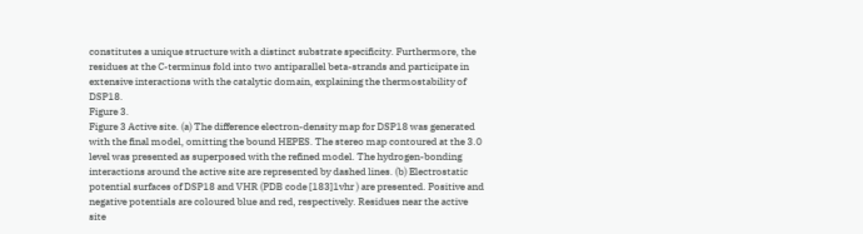constitutes a unique structure with a distinct substrate specificity. Furthermore, the residues at the C-terminus fold into two antiparallel beta-strands and participate in extensive interactions with the catalytic domain, explaining the thermostability of DSP18.
Figure 3.
Figure 3 Active site. (a) The difference electron-density map for DSP18 was generated with the final model, omitting the bound HEPES. The stereo map contoured at the 3.0 level was presented as superposed with the refined model. The hydrogen-bonding interactions around the active site are represented by dashed lines. (b) Electrostatic potential surfaces of DSP18 and VHR (PDB code [183]1vhr ) are presented. Positive and negative potentials are coloured blue and red, respectively. Residues near the active site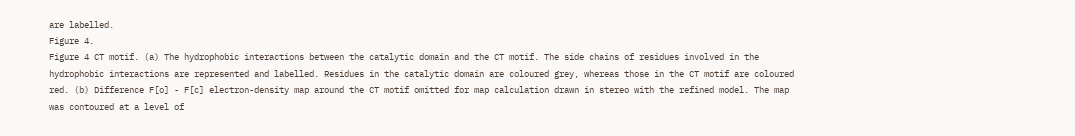are labelled.
Figure 4.
Figure 4 CT motif. (a) The hydrophobic interactions between the catalytic domain and the CT motif. The side chains of residues involved in the hydrophobic interactions are represented and labelled. Residues in the catalytic domain are coloured grey, whereas those in the CT motif are coloured red. (b) Difference F[o] - F[c] electron-density map around the CT motif omitted for map calculation drawn in stereo with the refined model. The map was contoured at a level of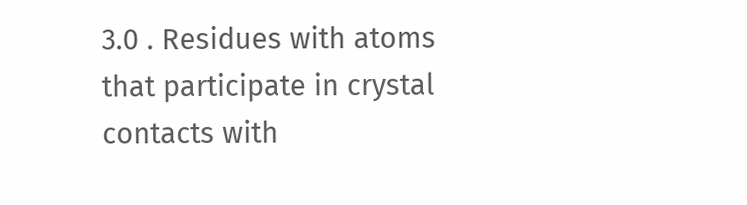3.0 . Residues with atoms that participate in crystal contacts with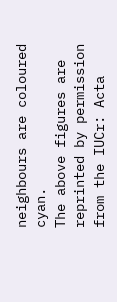neighbours are coloured cyan.
The above figures are reprinted by permission from the IUCr: Acta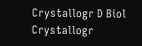Crystallogr D Biol Crystallogr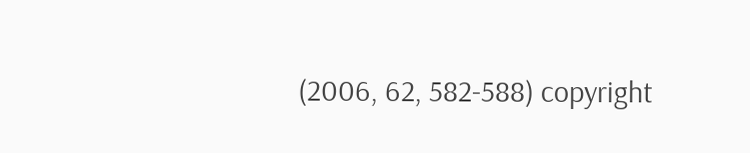(2006, 62, 582-588) copyright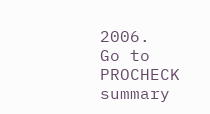2006.
Go to PROCHECK summary